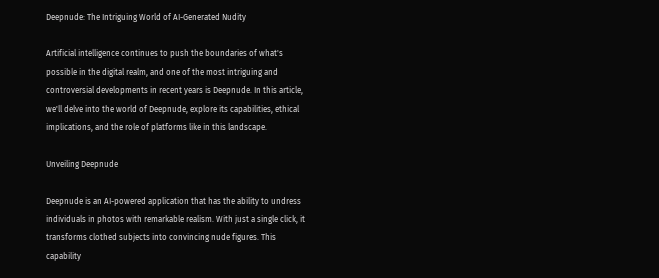Deepnude: The Intriguing World of AI-Generated Nudity

Artificial intelligence continues to push the boundaries of what's possible in the digital realm, and one of the most intriguing and controversial developments in recent years is Deepnude. In this article, we'll delve into the world of Deepnude, explore its capabilities, ethical implications, and the role of platforms like in this landscape.

Unveiling Deepnude

Deepnude is an AI-powered application that has the ability to undress individuals in photos with remarkable realism. With just a single click, it transforms clothed subjects into convincing nude figures. This capability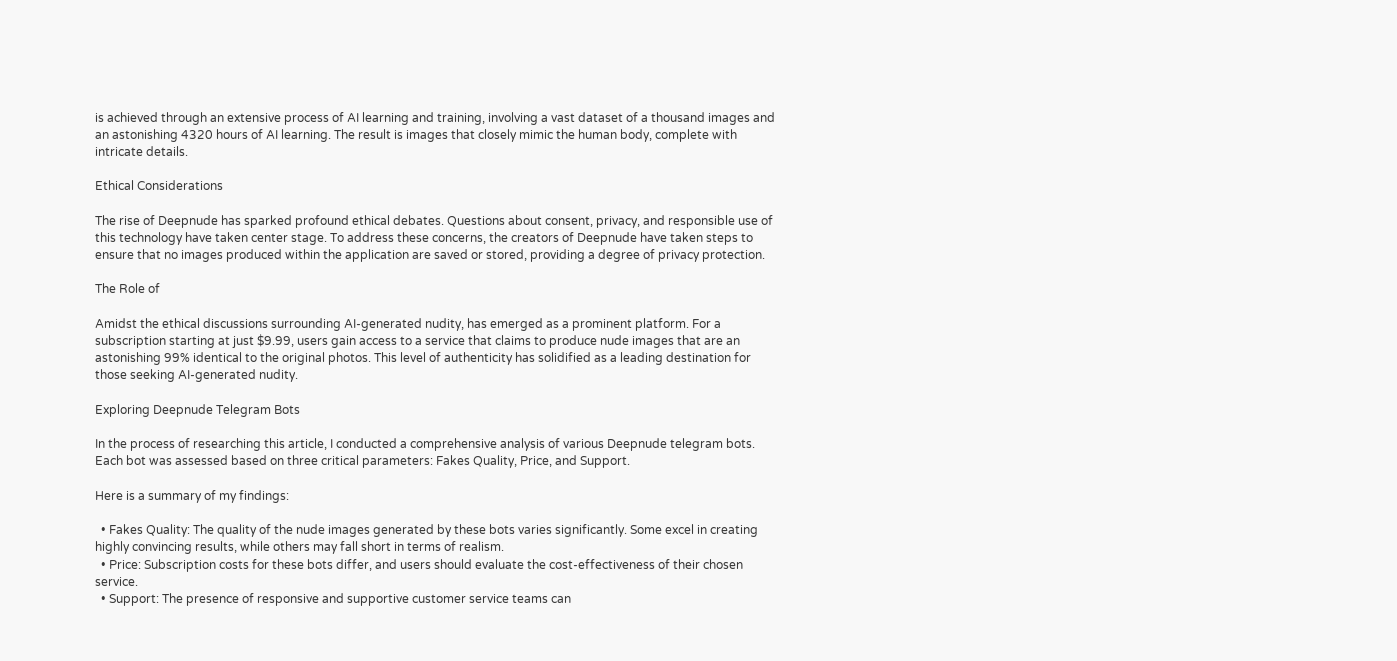is achieved through an extensive process of AI learning and training, involving a vast dataset of a thousand images and an astonishing 4320 hours of AI learning. The result is images that closely mimic the human body, complete with intricate details.

Ethical Considerations

The rise of Deepnude has sparked profound ethical debates. Questions about consent, privacy, and responsible use of this technology have taken center stage. To address these concerns, the creators of Deepnude have taken steps to ensure that no images produced within the application are saved or stored, providing a degree of privacy protection.

The Role of

Amidst the ethical discussions surrounding AI-generated nudity, has emerged as a prominent platform. For a subscription starting at just $9.99, users gain access to a service that claims to produce nude images that are an astonishing 99% identical to the original photos. This level of authenticity has solidified as a leading destination for those seeking AI-generated nudity.

Exploring Deepnude Telegram Bots

In the process of researching this article, I conducted a comprehensive analysis of various Deepnude telegram bots. Each bot was assessed based on three critical parameters: Fakes Quality, Price, and Support.

Here is a summary of my findings:

  • Fakes Quality: The quality of the nude images generated by these bots varies significantly. Some excel in creating highly convincing results, while others may fall short in terms of realism.
  • Price: Subscription costs for these bots differ, and users should evaluate the cost-effectiveness of their chosen service.
  • Support: The presence of responsive and supportive customer service teams can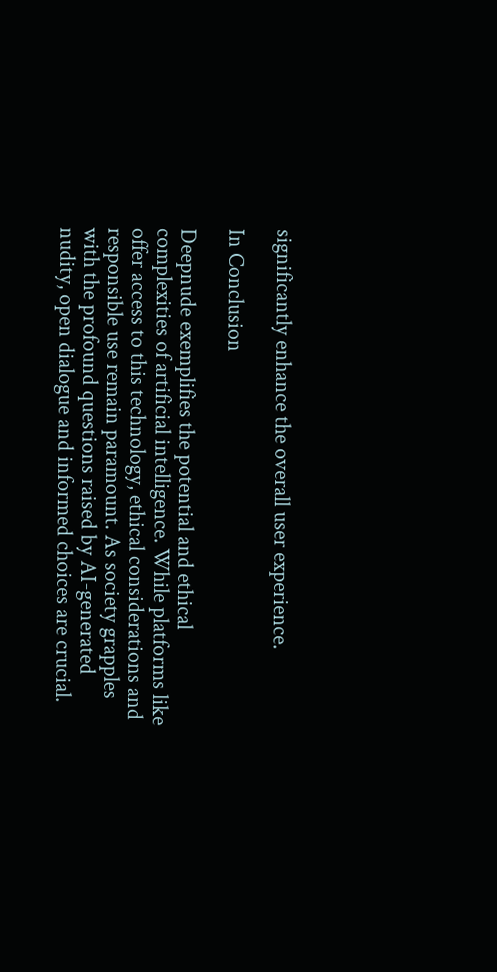significantly enhance the overall user experience.

In Conclusion

Deepnude exemplifies the potential and ethical complexities of artificial intelligence. While platforms like offer access to this technology, ethical considerations and responsible use remain paramount. As society grapples with the profound questions raised by AI-generated nudity, open dialogue and informed choices are crucial.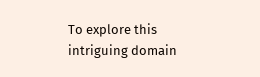To explore this intriguing domain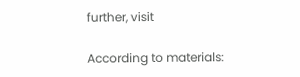further, visit

According to materials: